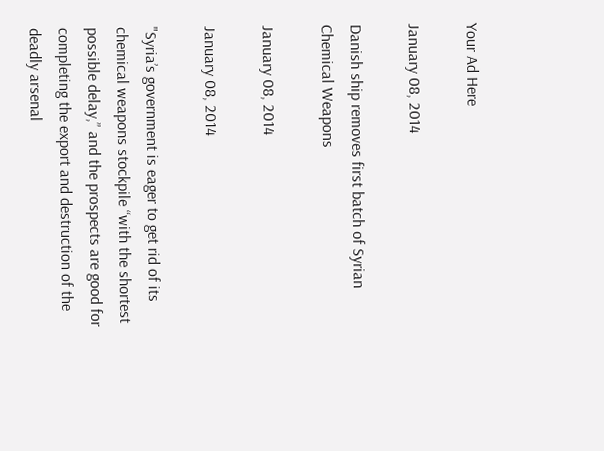Your Ad Here

January 08, 2014

Danish ship removes first batch of Syrian Chemical Weapons

January 08, 2014

January 08, 2014

"Syria’s government is eager to get rid of its chemical weapons stockpile “with the shortest possible delay,” and the prospects are good for completing the export and destruction of the deadly arsenal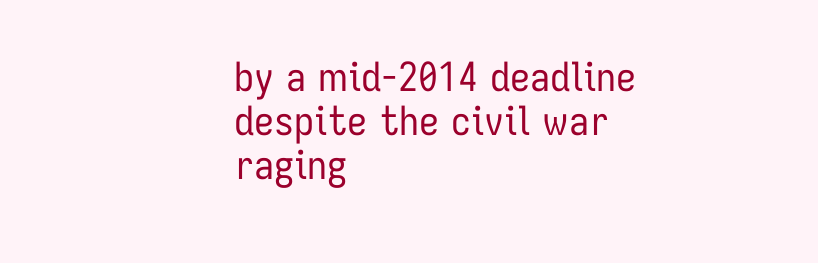by a mid-2014 deadline despite the civil war raging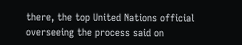there, the top United Nations official overseeing the process said on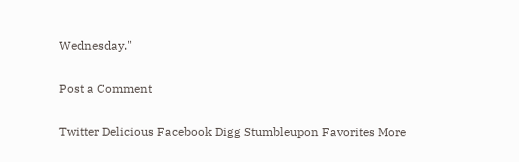Wednesday."


Post a Comment


Twitter Delicious Facebook Digg Stumbleupon Favorites More